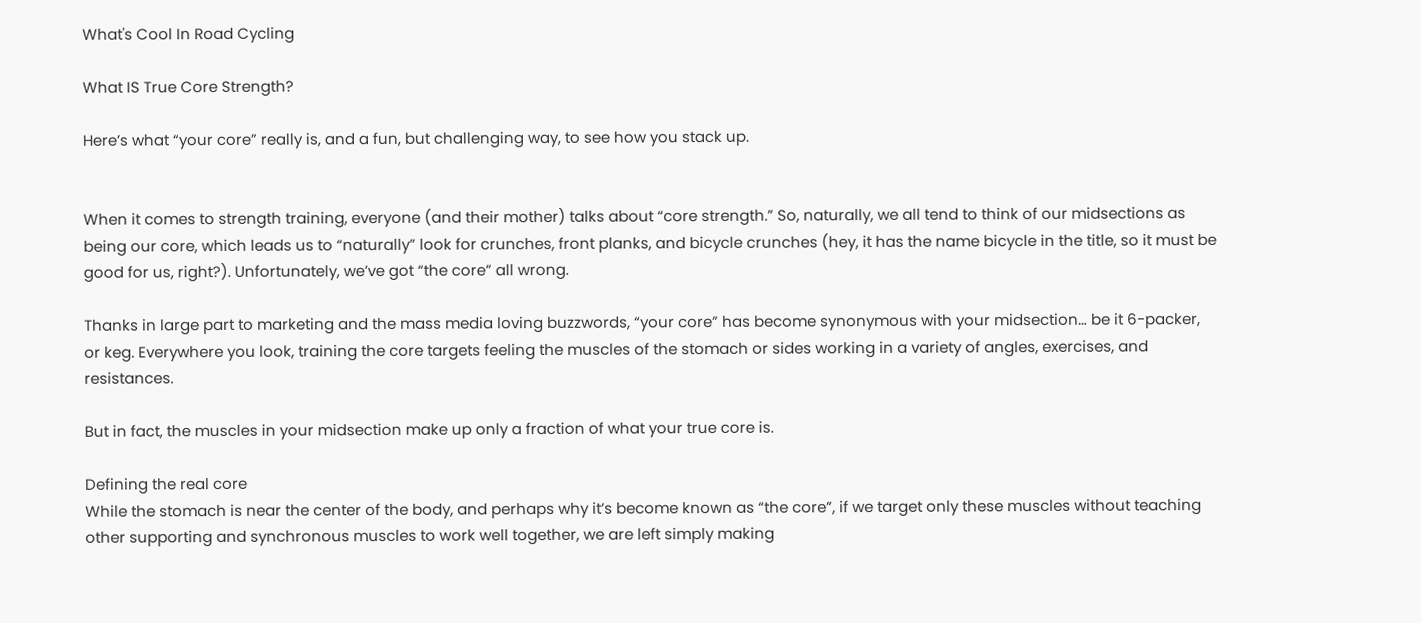What's Cool In Road Cycling

What IS True Core Strength?

Here’s what “your core” really is, and a fun, but challenging way, to see how you stack up.


When it comes to strength training, everyone (and their mother) talks about “core strength.” So, naturally, we all tend to think of our midsections as being our core, which leads us to “naturally” look for crunches, front planks, and bicycle crunches (hey, it has the name bicycle in the title, so it must be good for us, right?). Unfortunately, we’ve got “the core” all wrong.

Thanks in large part to marketing and the mass media loving buzzwords, “your core” has become synonymous with your midsection… be it 6-packer, or keg. Everywhere you look, training the core targets feeling the muscles of the stomach or sides working in a variety of angles, exercises, and resistances.

But in fact, the muscles in your midsection make up only a fraction of what your true core is.

Defining the real core
While the stomach is near the center of the body, and perhaps why it’s become known as “the core”, if we target only these muscles without teaching other supporting and synchronous muscles to work well together, we are left simply making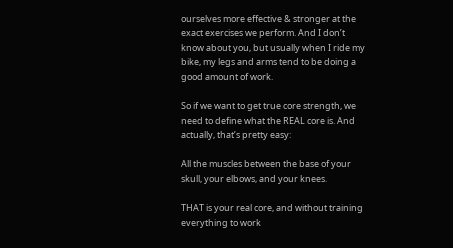ourselves more effective & stronger at the exact exercises we perform. And I don’t know about you, but usually when I ride my bike, my legs and arms tend to be doing a good amount of work.

So if we want to get true core strength, we need to define what the REAL core is. And actually, that’s pretty easy:

All the muscles between the base of your skull, your elbows, and your knees.

THAT is your real core, and without training everything to work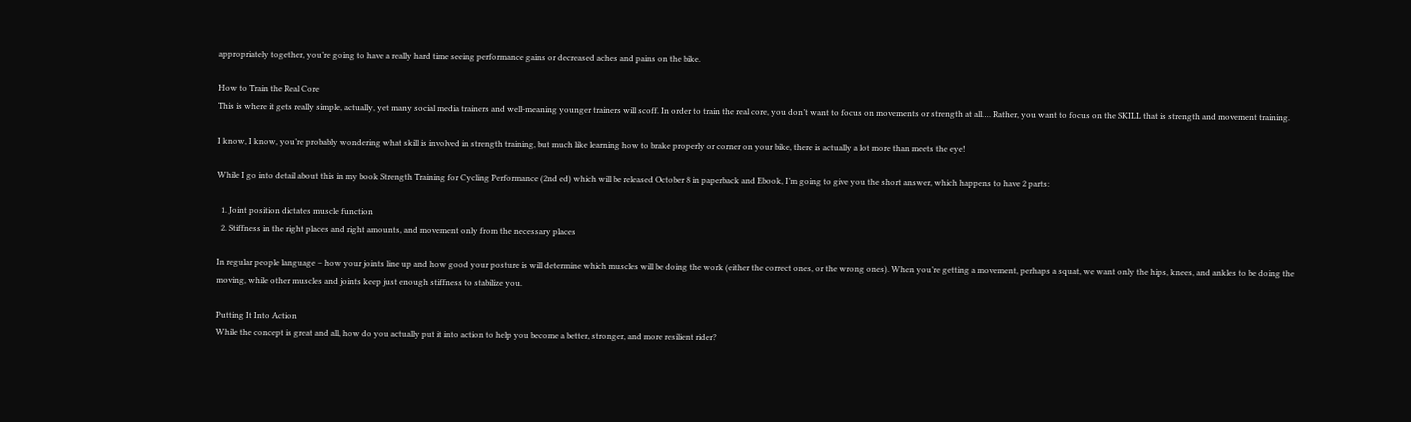appropriately together, you’re going to have a really hard time seeing performance gains or decreased aches and pains on the bike.

How to Train the Real Core
This is where it gets really simple, actually, yet many social media trainers and well-meaning younger trainers will scoff. In order to train the real core, you don’t want to focus on movements or strength at all…. Rather, you want to focus on the SKILL that is strength and movement training.

I know, I know, you’re probably wondering what skill is involved in strength training, but much like learning how to brake properly or corner on your bike, there is actually a lot more than meets the eye!

While I go into detail about this in my book Strength Training for Cycling Performance (2nd ed) which will be released October 8 in paperback and Ebook, I’m going to give you the short answer, which happens to have 2 parts:

  1. Joint position dictates muscle function
  2. Stiffness in the right places and right amounts, and movement only from the necessary places

In regular people language – how your joints line up and how good your posture is will determine which muscles will be doing the work (either the correct ones, or the wrong ones). When you’re getting a movement, perhaps a squat, we want only the hips, knees, and ankles to be doing the moving, while other muscles and joints keep just enough stiffness to stabilize you.

Putting It Into Action
While the concept is great and all, how do you actually put it into action to help you become a better, stronger, and more resilient rider?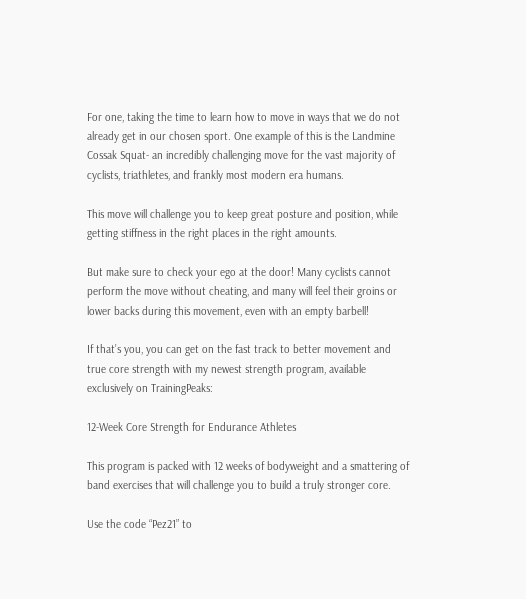For one, taking the time to learn how to move in ways that we do not already get in our chosen sport. One example of this is the Landmine Cossak Squat- an incredibly challenging move for the vast majority of cyclists, triathletes, and frankly most modern era humans.

This move will challenge you to keep great posture and position, while getting stiffness in the right places in the right amounts.

But make sure to check your ego at the door! Many cyclists cannot perform the move without cheating, and many will feel their groins or lower backs during this movement, even with an empty barbell!

If that’s you, you can get on the fast track to better movement and true core strength with my newest strength program, available exclusively on TrainingPeaks:

12-Week Core Strength for Endurance Athletes

This program is packed with 12 weeks of bodyweight and a smattering of band exercises that will challenge you to build a truly stronger core.

Use the code “Pez21” to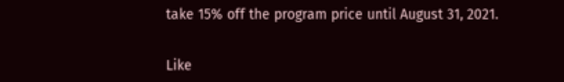take 15% off the program price until August 31, 2021.


Like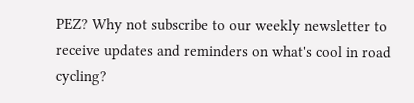PEZ? Why not subscribe to our weekly newsletter to receive updates and reminders on what's cool in road cycling?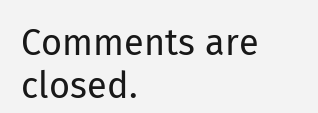Comments are closed.